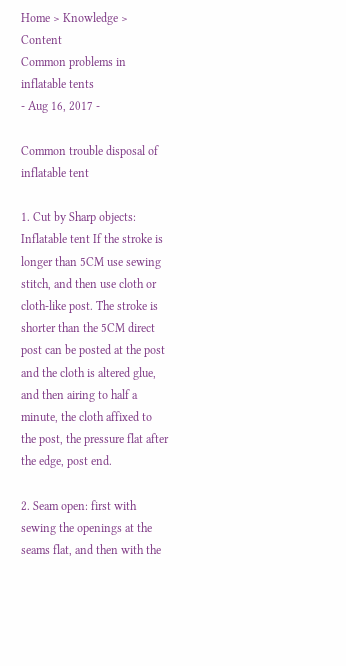Home > Knowledge > Content
Common problems in inflatable tents
- Aug 16, 2017 -

Common trouble disposal of inflatable tent

1. Cut by Sharp objects: Inflatable tent If the stroke is longer than 5CM use sewing stitch, and then use cloth or cloth-like post. The stroke is shorter than the 5CM direct post can be posted at the post and the cloth is altered glue, and then airing to half a minute, the cloth affixed to the post, the pressure flat after the edge, post end.

2. Seam open: first with sewing the openings at the seams flat, and then with the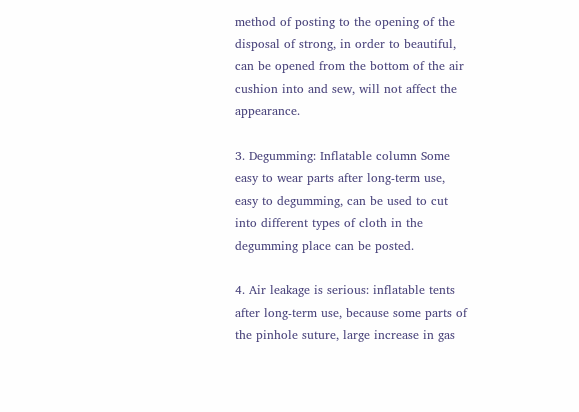method of posting to the opening of the disposal of strong, in order to beautiful, can be opened from the bottom of the air cushion into and sew, will not affect the appearance.

3. Degumming: Inflatable column Some easy to wear parts after long-term use, easy to degumming, can be used to cut into different types of cloth in the degumming place can be posted.

4. Air leakage is serious: inflatable tents after long-term use, because some parts of the pinhole suture, large increase in gas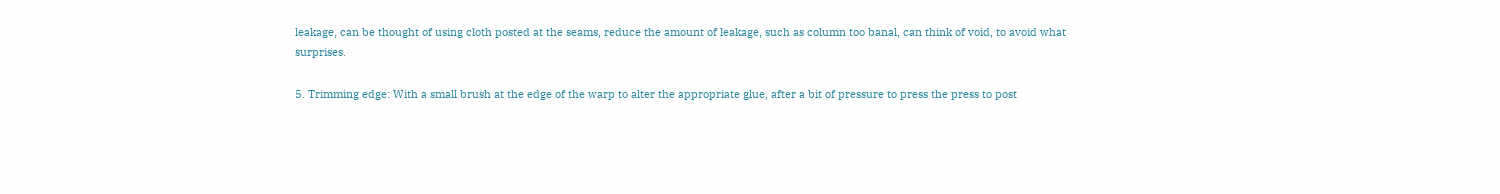leakage, can be thought of using cloth posted at the seams, reduce the amount of leakage, such as column too banal, can think of void, to avoid what surprises.

5. Trimming edge: With a small brush at the edge of the warp to alter the appropriate glue, after a bit of pressure to press the press to post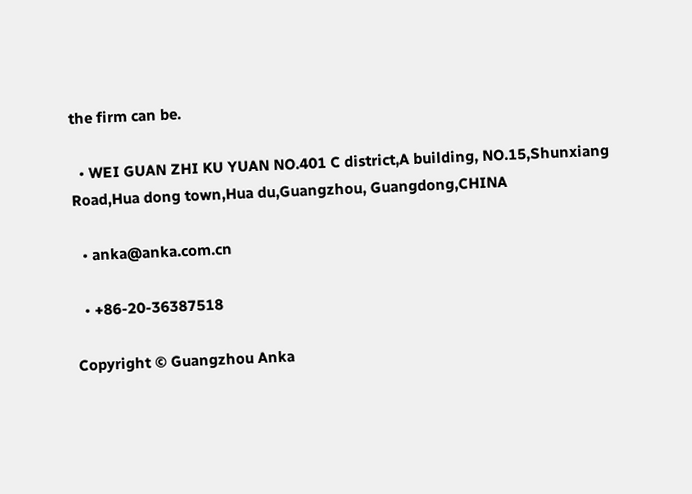the firm can be.

  • WEI GUAN ZHI KU YUAN NO.401 C district,A building, NO.15,Shunxiang Road,Hua dong town,Hua du,Guangzhou, Guangdong,CHINA

  • anka@anka.com.cn

  • +86-20-36387518

Copyright © Guangzhou Anka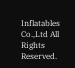Inflatables Co.,Ltd All Rights Reserved.